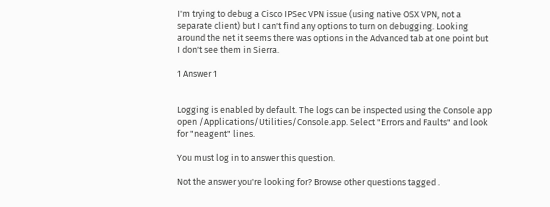I'm trying to debug a Cisco IPSec VPN issue (using native OSX VPN, not a separate client) but I can't find any options to turn on debugging. Looking around the net it seems there was options in the Advanced tab at one point but I don't see them in Sierra.

1 Answer 1


Logging is enabled by default. The logs can be inspected using the Console app open /Applications/Utilities/Console.app. Select "Errors and Faults" and look for "neagent" lines.

You must log in to answer this question.

Not the answer you're looking for? Browse other questions tagged .